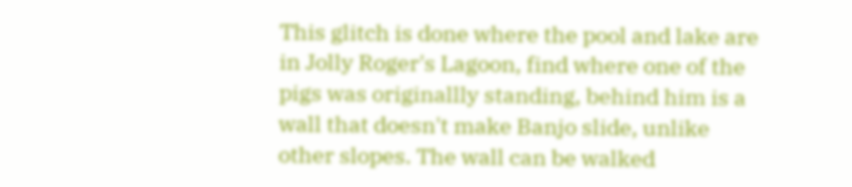This glitch is done where the pool and lake are in Jolly Roger's Lagoon, find where one of the pigs was originallly standing, behind him is a wall that doesn't make Banjo slide, unlike other slopes. The wall can be walked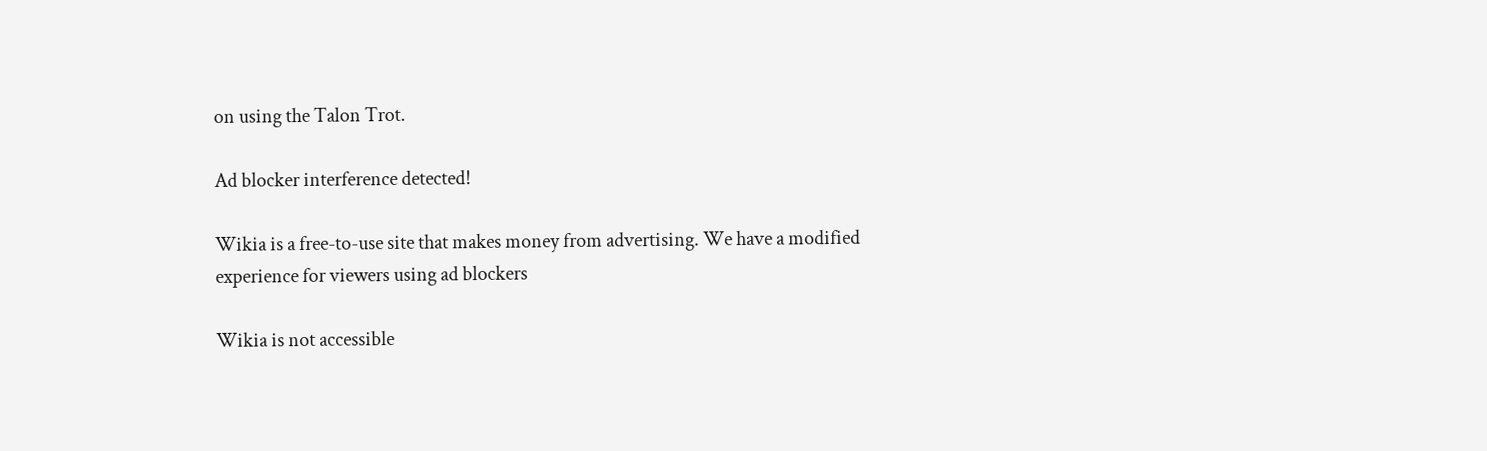on using the Talon Trot.

Ad blocker interference detected!

Wikia is a free-to-use site that makes money from advertising. We have a modified experience for viewers using ad blockers

Wikia is not accessible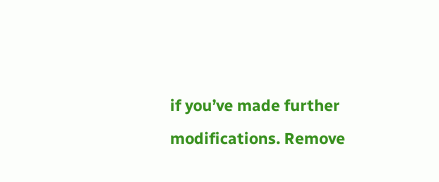if you’ve made further modifications. Remove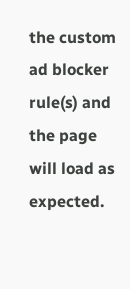the custom ad blocker rule(s) and the page will load as expected.